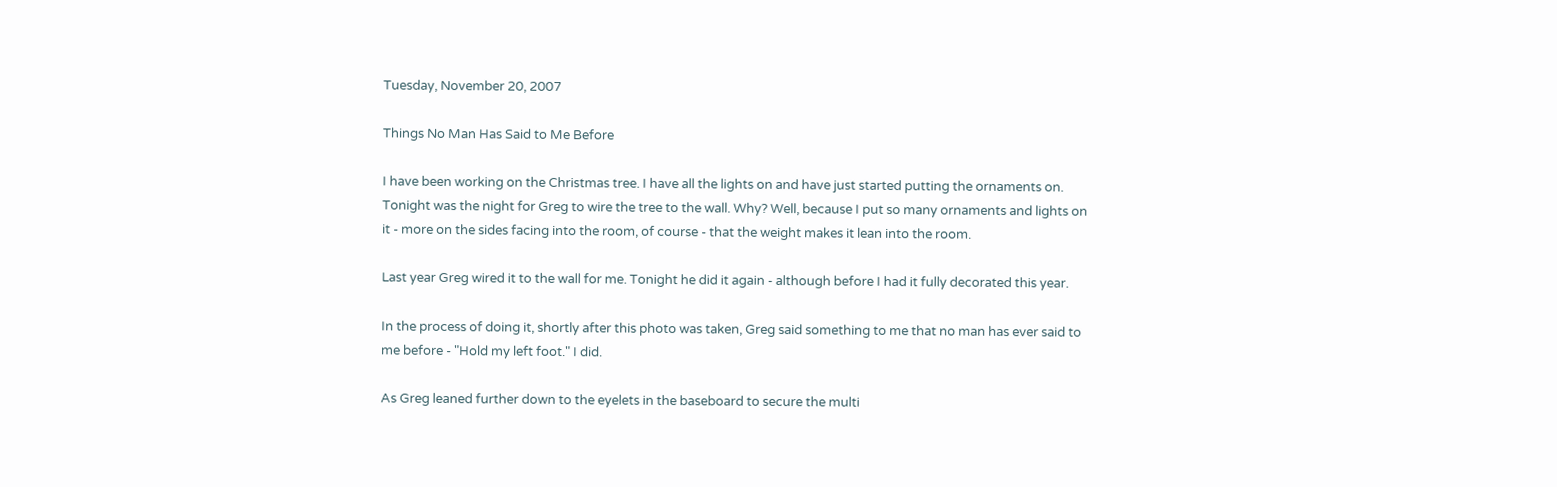Tuesday, November 20, 2007

Things No Man Has Said to Me Before

I have been working on the Christmas tree. I have all the lights on and have just started putting the ornaments on. Tonight was the night for Greg to wire the tree to the wall. Why? Well, because I put so many ornaments and lights on it - more on the sides facing into the room, of course - that the weight makes it lean into the room.

Last year Greg wired it to the wall for me. Tonight he did it again - although before I had it fully decorated this year.

In the process of doing it, shortly after this photo was taken, Greg said something to me that no man has ever said to me before - "Hold my left foot." I did.

As Greg leaned further down to the eyelets in the baseboard to secure the multi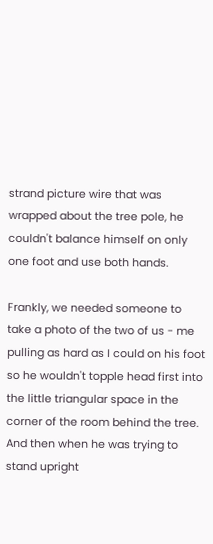strand picture wire that was wrapped about the tree pole, he couldn't balance himself on only one foot and use both hands.

Frankly, we needed someone to take a photo of the two of us - me pulling as hard as I could on his foot so he wouldn't topple head first into the little triangular space in the corner of the room behind the tree. And then when he was trying to stand upright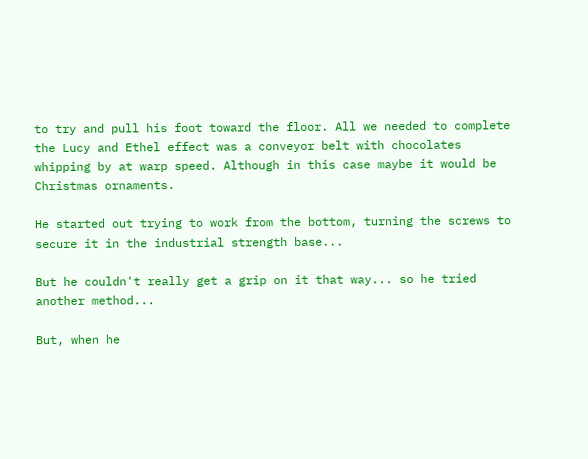to try and pull his foot toward the floor. All we needed to complete the Lucy and Ethel effect was a conveyor belt with chocolates whipping by at warp speed. Although in this case maybe it would be Christmas ornaments.

He started out trying to work from the bottom, turning the screws to secure it in the industrial strength base...

But he couldn't really get a grip on it that way... so he tried another method...

But, when he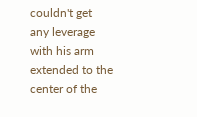couldn't get any leverage with his arm extended to the center of the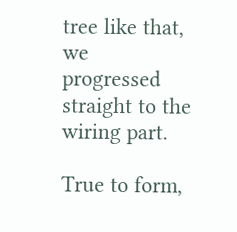tree like that, we progressed straight to the wiring part.

True to form,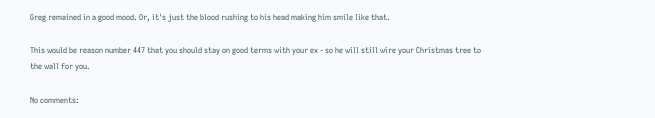Greg remained in a good mood. Or, it's just the blood rushing to his head making him smile like that.

This would be reason number 447 that you should stay on good terms with your ex - so he will still wire your Christmas tree to the wall for you.

No comments: